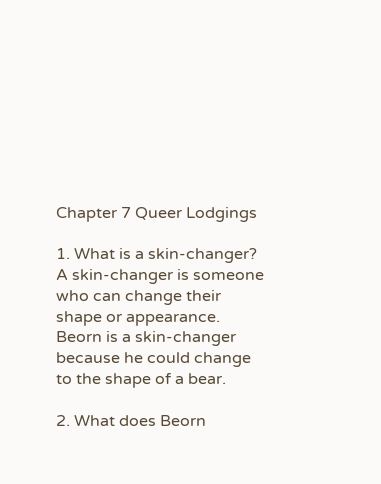Chapter 7 Queer Lodgings

1. What is a skin-changer?
A skin-changer is someone who can change their shape or appearance. Beorn is a skin-changer because he could change to the shape of a bear.

2. What does Beorn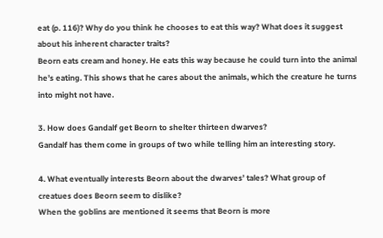eat (p. 116)? Why do you think he chooses to eat this way? What does it suggest about his inherent character traits?
Beorn eats cream and honey. He eats this way because he could turn into the animal he’s eating. This shows that he cares about the animals, which the creature he turns into might not have.

3. How does Gandalf get Beorn to shelter thirteen dwarves?
Gandalf has them come in groups of two while telling him an interesting story.

4. What eventually interests Beorn about the dwarves’ tales? What group of creatues does Beorn seem to dislike?
When the goblins are mentioned it seems that Beorn is more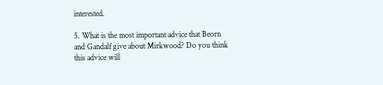interested.

5. What is the most important advice that Beorn and Gandalf give about Mirkwood? Do you think this advice will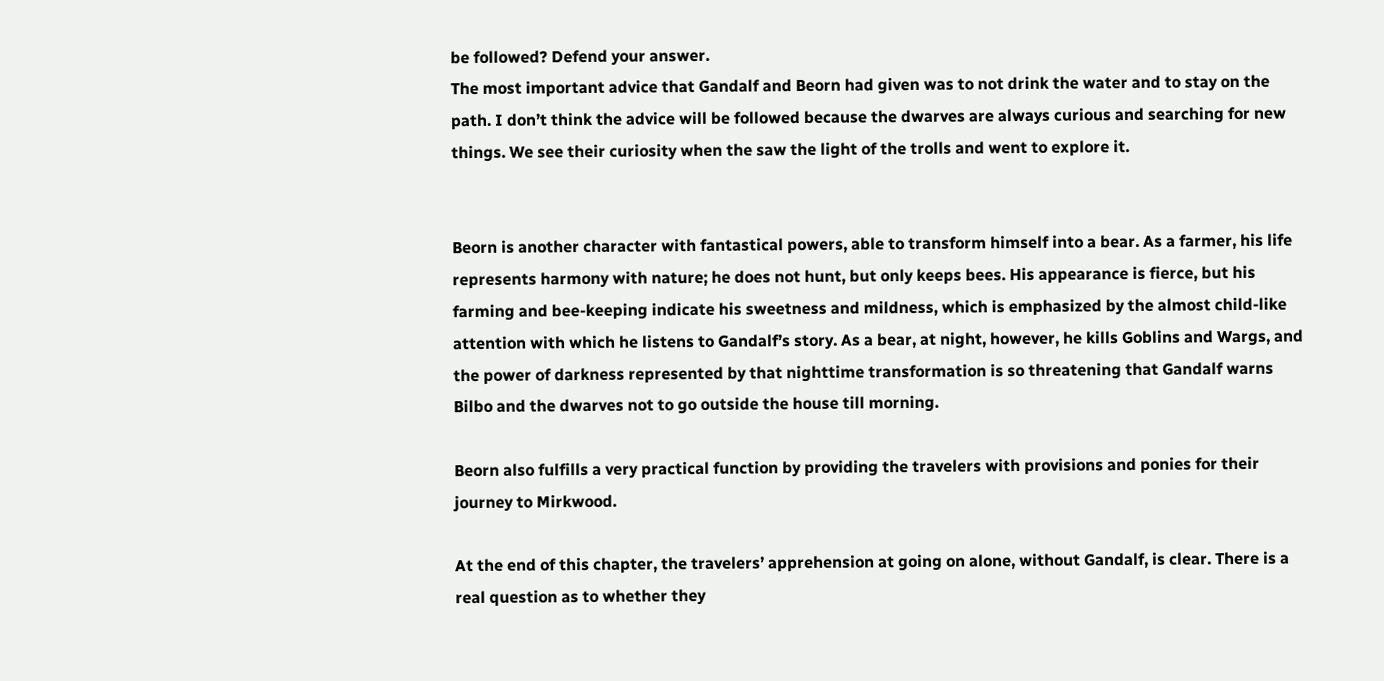be followed? Defend your answer.
The most important advice that Gandalf and Beorn had given was to not drink the water and to stay on the path. I don’t think the advice will be followed because the dwarves are always curious and searching for new things. We see their curiosity when the saw the light of the trolls and went to explore it.


Beorn is another character with fantastical powers, able to transform himself into a bear. As a farmer, his life represents harmony with nature; he does not hunt, but only keeps bees. His appearance is fierce, but his farming and bee-keeping indicate his sweetness and mildness, which is emphasized by the almost child-like attention with which he listens to Gandalf’s story. As a bear, at night, however, he kills Goblins and Wargs, and the power of darkness represented by that nighttime transformation is so threatening that Gandalf warns Bilbo and the dwarves not to go outside the house till morning.

Beorn also fulfills a very practical function by providing the travelers with provisions and ponies for their journey to Mirkwood.

At the end of this chapter, the travelers’ apprehension at going on alone, without Gandalf, is clear. There is a real question as to whether they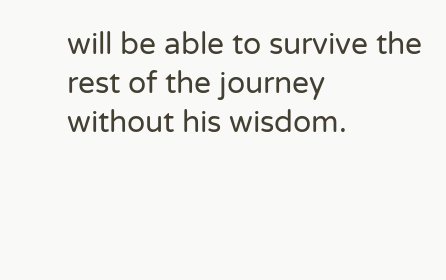will be able to survive the rest of the journey without his wisdom.